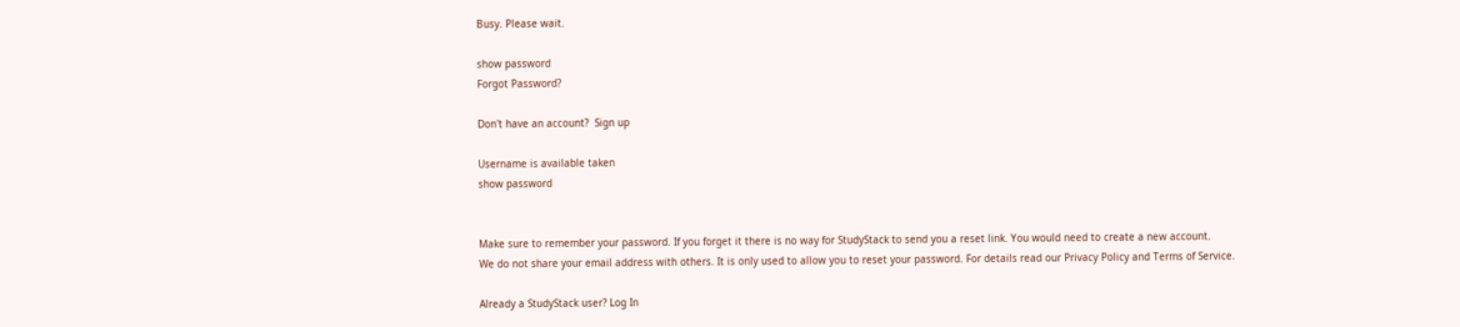Busy. Please wait.

show password
Forgot Password?

Don't have an account?  Sign up

Username is available taken
show password


Make sure to remember your password. If you forget it there is no way for StudyStack to send you a reset link. You would need to create a new account.
We do not share your email address with others. It is only used to allow you to reset your password. For details read our Privacy Policy and Terms of Service.

Already a StudyStack user? Log In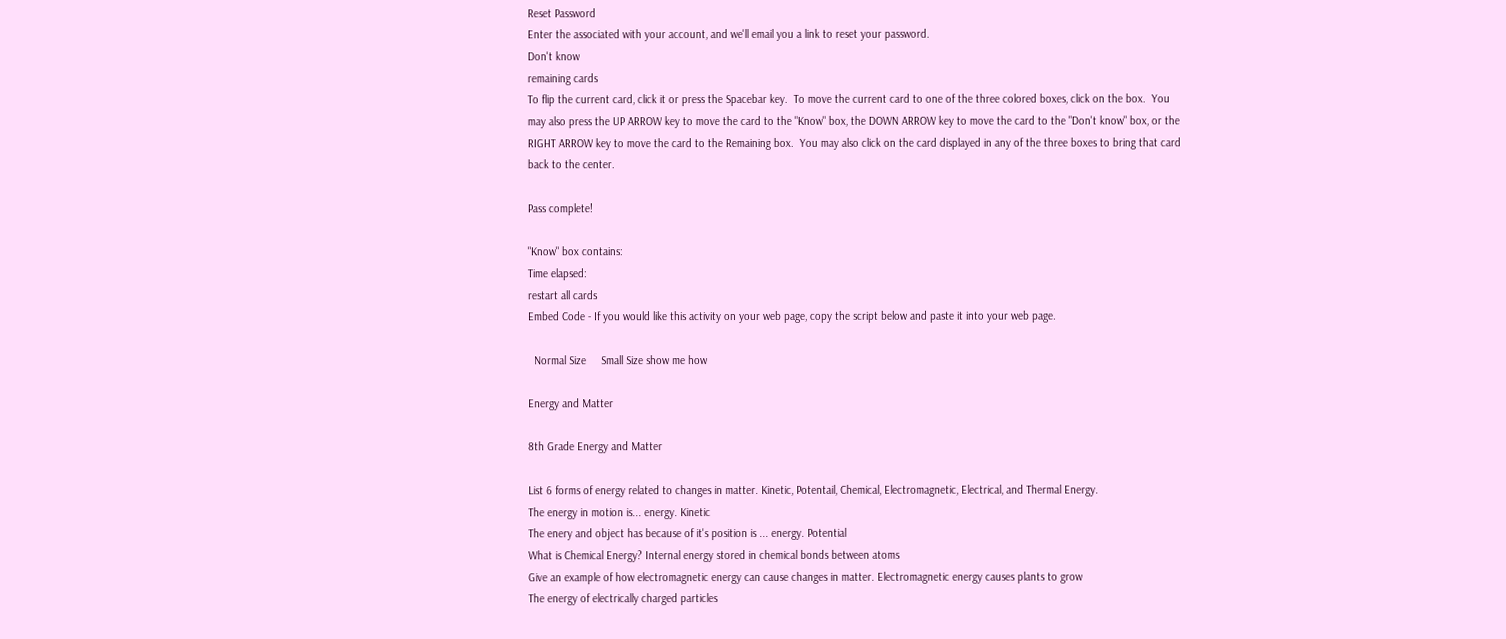Reset Password
Enter the associated with your account, and we'll email you a link to reset your password.
Don't know
remaining cards
To flip the current card, click it or press the Spacebar key.  To move the current card to one of the three colored boxes, click on the box.  You may also press the UP ARROW key to move the card to the "Know" box, the DOWN ARROW key to move the card to the "Don't know" box, or the RIGHT ARROW key to move the card to the Remaining box.  You may also click on the card displayed in any of the three boxes to bring that card back to the center.

Pass complete!

"Know" box contains:
Time elapsed:
restart all cards
Embed Code - If you would like this activity on your web page, copy the script below and paste it into your web page.

  Normal Size     Small Size show me how

Energy and Matter

8th Grade Energy and Matter

List 6 forms of energy related to changes in matter. Kinetic, Potentail, Chemical, Electromagnetic, Electrical, and Thermal Energy.
The energy in motion is... energy. Kinetic
The enery and object has because of it's position is ... energy. Potential
What is Chemical Energy? Internal energy stored in chemical bonds between atoms
Give an example of how electromagnetic energy can cause changes in matter. Electromagnetic energy causes plants to grow
The energy of electrically charged particles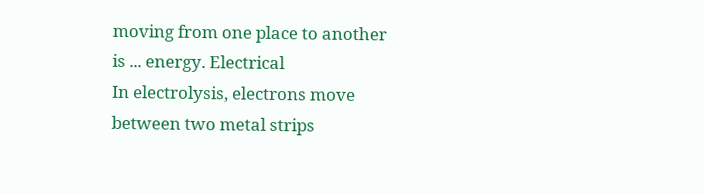moving from one place to another is ... energy. Electrical
In electrolysis, electrons move between two metal strips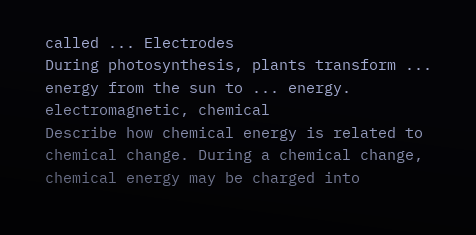called ... Electrodes
During photosynthesis, plants transform ... energy from the sun to ... energy. electromagnetic, chemical
Describe how chemical energy is related to chemical change. During a chemical change, chemical energy may be charged into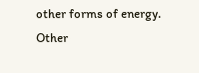other forms of energy. Other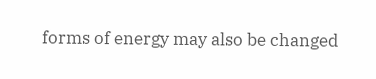forms of energy may also be changed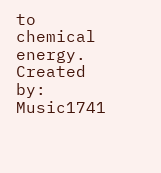to chemical energy.
Created by: Music1741